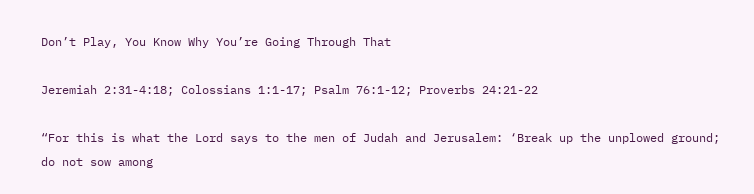Don’t Play, You Know Why You’re Going Through That

Jeremiah 2:31-4:18; Colossians 1:1-17; Psalm 76:1-12; Proverbs 24:21-22

“For this is what the Lord says to the men of Judah and Jerusalem: ‘Break up the unplowed ground; do not sow among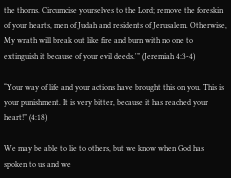the thorns. Circumcise yourselves to the Lord; remove the foreskin of your hearts, men of Judah and residents of Jerusalem. Otherwise, My wrath will break out like fire and burn with no one to extinguish it because of your evil deeds.'” (Jeremiah 4:3-4)

“Your way of life and your actions have brought this on you. This is your punishment. It is very bitter, because it has reached your heart!” (4:18)

We may be able to lie to others, but we know when God has spoken to us and we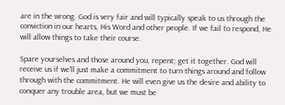are in the wrong. God is very fair and will typically speak to us through the conviction in our hearts, His Word and other people. If we fail to respond, He will allow things to take their course.

Spare yourselves and those around you, repent; get it together. God will receive us if we’ll just make a commitment to turn things around and follow through with the commitment. He will even give us the desire and ability to conquer any trouble area, but we must be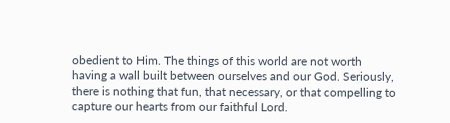obedient to Him. The things of this world are not worth having a wall built between ourselves and our God. Seriously, there is nothing that fun, that necessary, or that compelling to capture our hearts from our faithful Lord.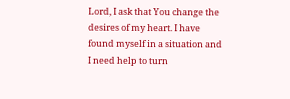Lord, I ask that You change the desires of my heart. I have found myself in a situation and I need help to turn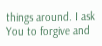things around. I ask You to forgive and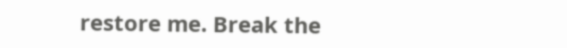restore me. Break the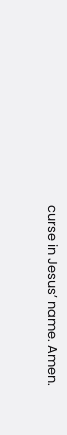curse in Jesus’ name. Amen.